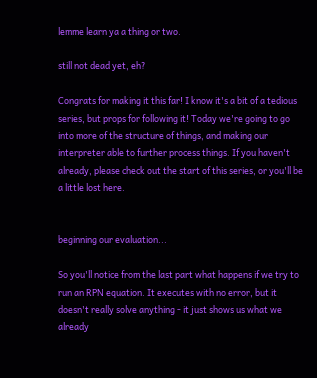lemme learn ya a thing or two.

still not dead yet, eh?

Congrats for making it this far! I know it's a bit of a tedious series, but props for following it! Today we're going to go into more of the structure of things, and making our interpreter able to further process things. If you haven't already, please check out the start of this series, or you'll be a little lost here.


beginning our evaluation...

So you'll notice from the last part what happens if we try to run an RPN equation. It executes with no error, but it doesn't really solve anything - it just shows us what we already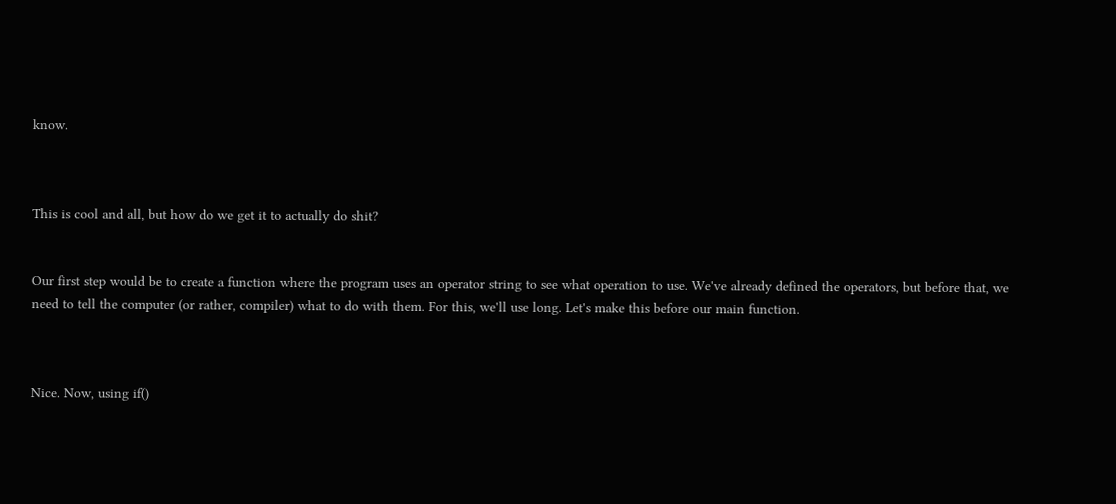know.



This is cool and all, but how do we get it to actually do shit?


Our first step would be to create a function where the program uses an operator string to see what operation to use. We've already defined the operators, but before that, we need to tell the computer (or rather, compiler) what to do with them. For this, we'll use long. Let's make this before our main function.



Nice. Now, using if()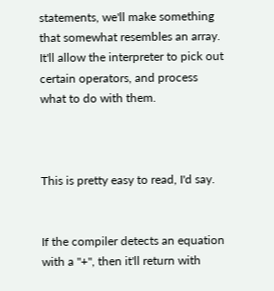statements, we'll make something that somewhat resembles an array. It'll allow the interpreter to pick out certain operators, and process what to do with them.



This is pretty easy to read, I'd say.


If the compiler detects an equation with a "+", then it'll return with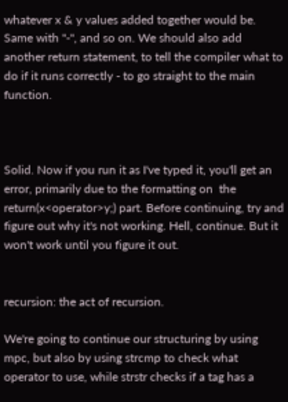whatever x & y values added together would be. Same with "-", and so on. We should also add another return statement, to tell the compiler what to do if it runs correctly - to go straight to the main function.



Solid. Now if you run it as I've typed it, you'll get an error, primarily due to the formatting on  the return(x<operator>y;) part. Before continuing, try and figure out why it's not working. Hell, continue. But it won't work until you figure it out.


recursion: the act of recursion.

We're going to continue our structuring by using mpc, but also by using strcmp to check what operator to use, while strstr checks if a tag has a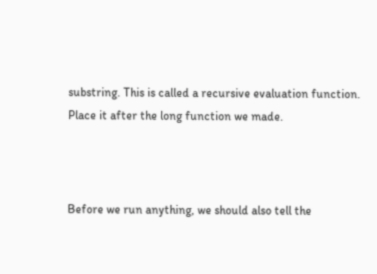substring. This is called a recursive evaluation function. Place it after the long function we made.



Before we run anything, we should also tell the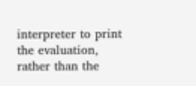interpreter to print the evaluation, rather than the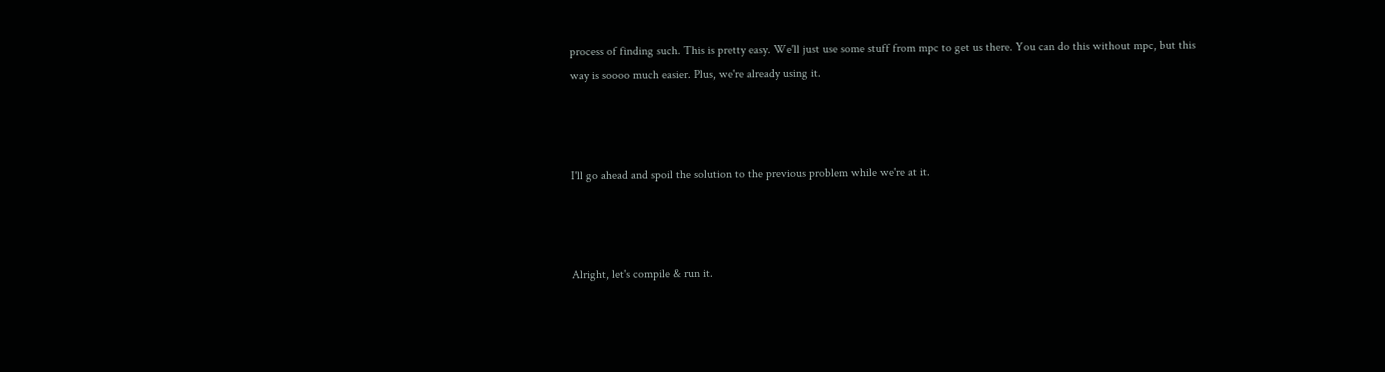process of finding such. This is pretty easy. We'll just use some stuff from mpc to get us there. You can do this without mpc, but this way is soooo much easier. Plus, we're already using it.



I'll go ahead and spoil the solution to the previous problem while we're at it.



Alright, let's compile & run it.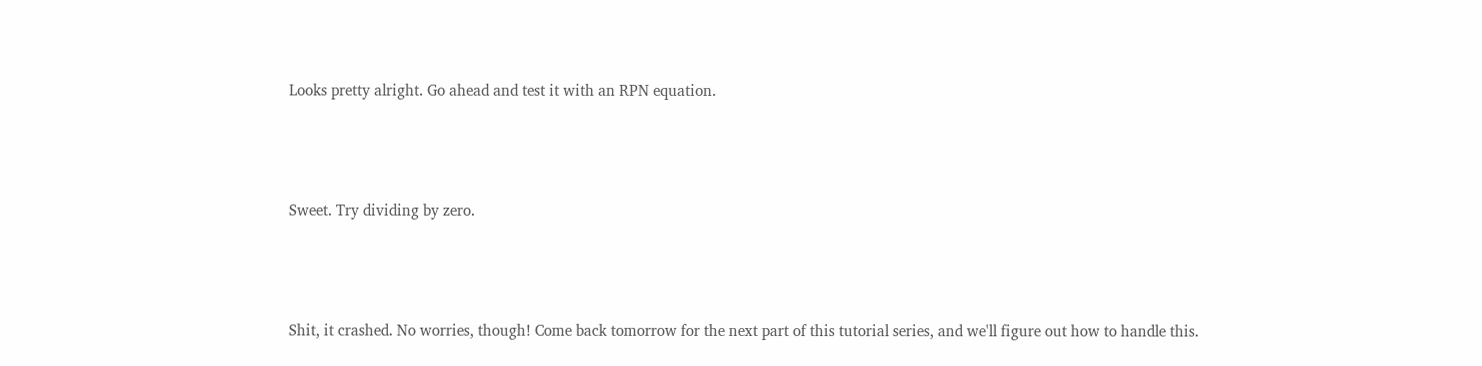Looks pretty alright. Go ahead and test it with an RPN equation.



Sweet. Try dividing by zero.



Shit, it crashed. No worries, though! Come back tomorrow for the next part of this tutorial series, and we'll figure out how to handle this.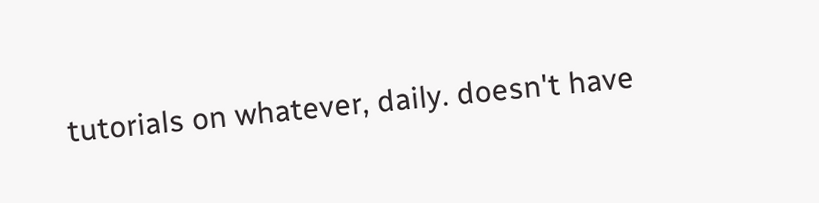tutorials on whatever, daily. doesn't have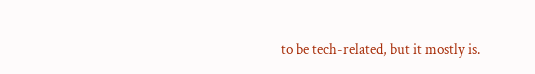to be tech-related, but it mostly is.